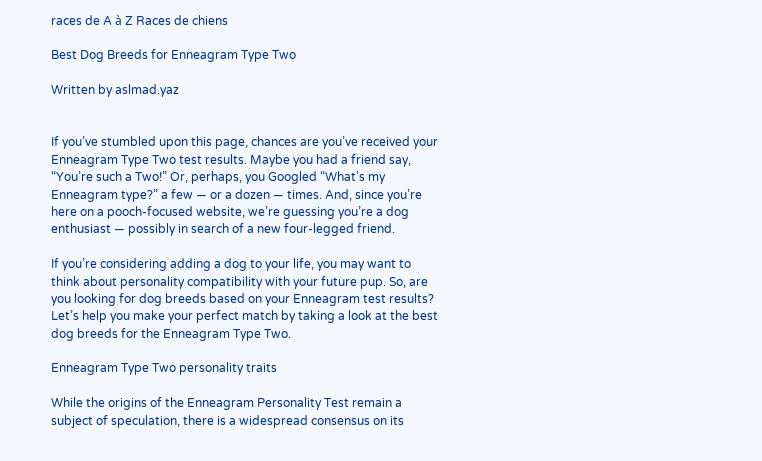races de A à Z Races de chiens

Best Dog Breeds for Enneagram Type Two

Written by aslmad.yaz


If you’ve stumbled upon this page, chances are you’ve received your Enneagram Type Two test results. Maybe you had a friend say, “You’re such a Two!” Or, perhaps, you Googled “What’s my Enneagram type?” a few — or a dozen — times. And, since you’re here on a pooch-focused website, we’re guessing you’re a dog enthusiast — possibly in search of a new four-legged friend.

If you’re considering adding a dog to your life, you may want to think about personality compatibility with your future pup. So, are you looking for dog breeds based on your Enneagram test results? Let’s help you make your perfect match by taking a look at the best dog breeds for the Enneagram Type Two.

Enneagram Type Two personality traits

While the origins of the Enneagram Personality Test remain a subject of speculation, there is a widespread consensus on its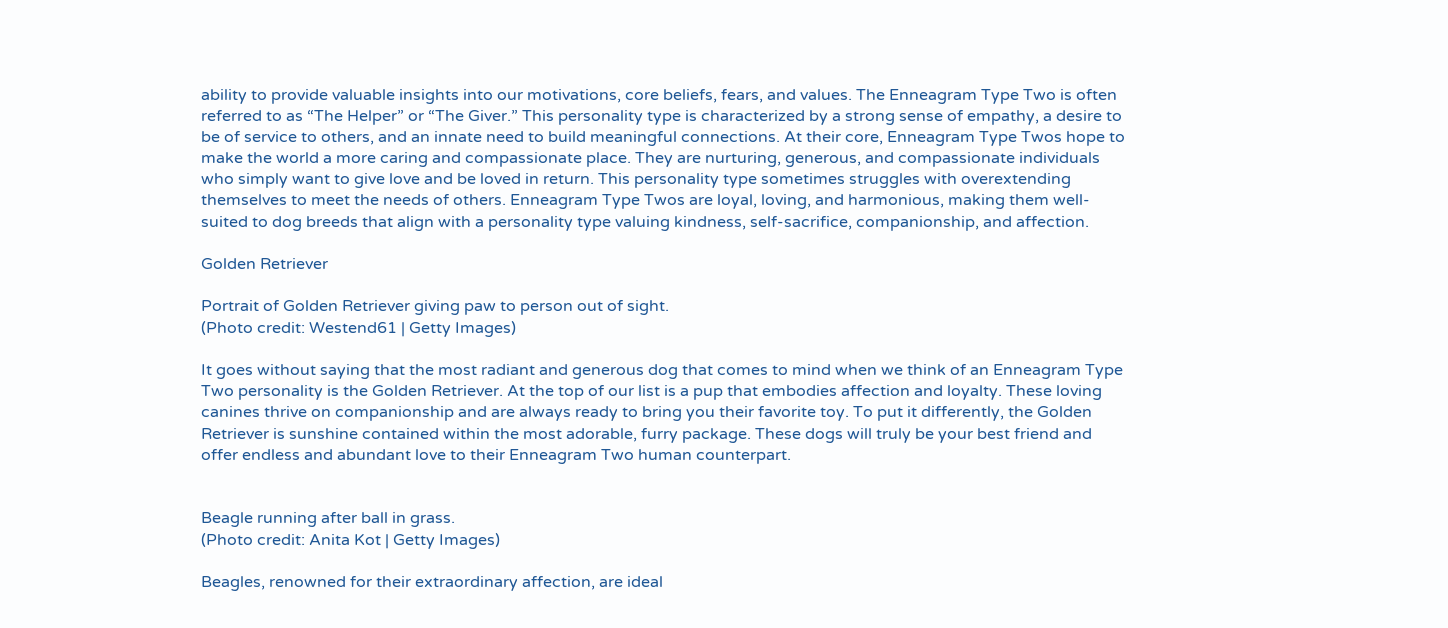ability to provide valuable insights into our motivations, core beliefs, fears, and values. The Enneagram Type Two is often referred to as “The Helper” or “The Giver.” This personality type is characterized by a strong sense of empathy, a desire to be of service to others, and an innate need to build meaningful connections. At their core, Enneagram Type Twos hope to make the world a more caring and compassionate place. They are nurturing, generous, and compassionate individuals who simply want to give love and be loved in return. This personality type sometimes struggles with overextending themselves to meet the needs of others. Enneagram Type Twos are loyal, loving, and harmonious, making them well-suited to dog breeds that align with a personality type valuing kindness, self-sacrifice, companionship, and affection.

Golden Retriever

Portrait of Golden Retriever giving paw to person out of sight.
(Photo credit: Westend61 | Getty Images)

It goes without saying that the most radiant and generous dog that comes to mind when we think of an Enneagram Type Two personality is the Golden Retriever. At the top of our list is a pup that embodies affection and loyalty. These loving canines thrive on companionship and are always ready to bring you their favorite toy. To put it differently, the Golden Retriever is sunshine contained within the most adorable, furry package. These dogs will truly be your best friend and offer endless and abundant love to their Enneagram Two human counterpart.


Beagle running after ball in grass.
(Photo credit: Anita Kot | Getty Images)

Beagles, renowned for their extraordinary affection, are ideal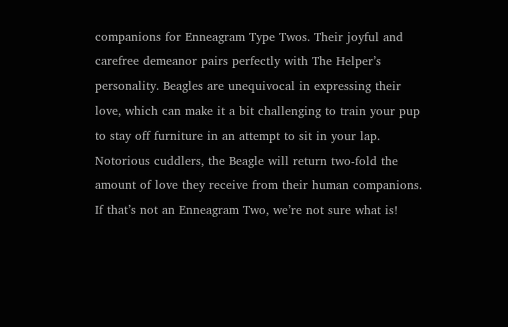companions for Enneagram Type Twos. Their joyful and carefree demeanor pairs perfectly with The Helper’s personality. Beagles are unequivocal in expressing their love, which can make it a bit challenging to train your pup to stay off furniture in an attempt to sit in your lap. Notorious cuddlers, the Beagle will return two-fold the amount of love they receive from their human companions. If that’s not an Enneagram Two, we’re not sure what is!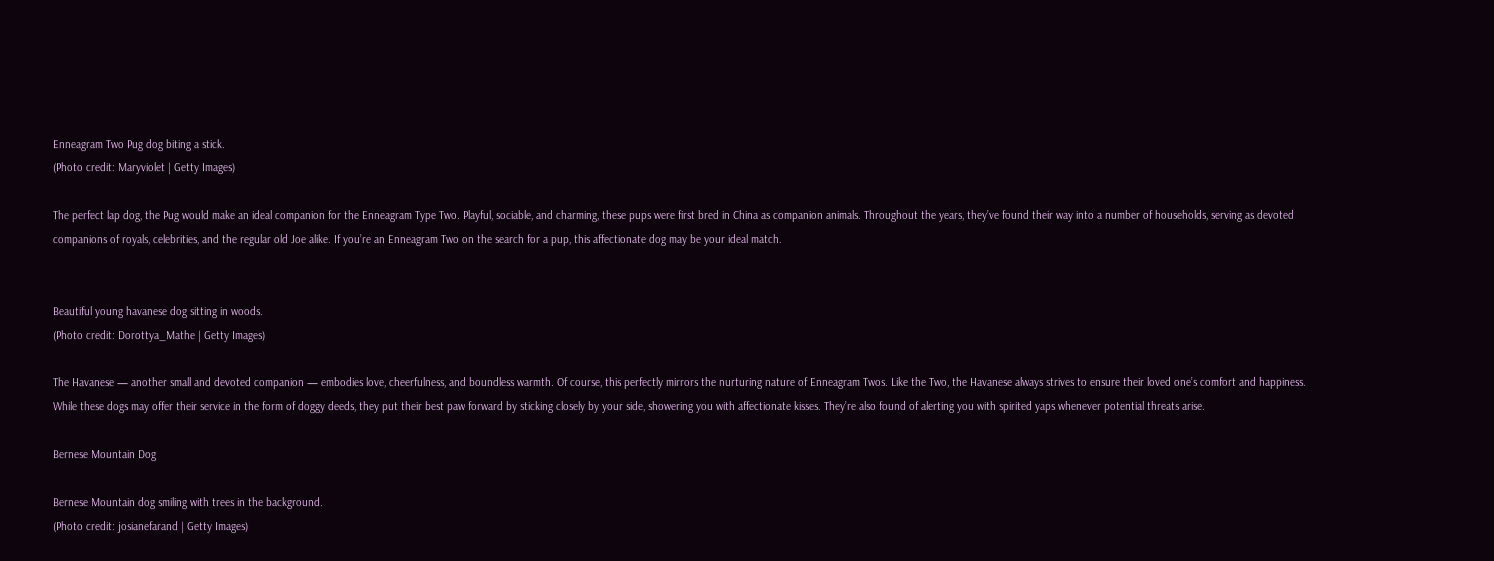Enneagram Two Pug dog biting a stick.
(Photo credit: Maryviolet | Getty Images)

The perfect lap dog, the Pug would make an ideal companion for the Enneagram Type Two. Playful, sociable, and charming, these pups were first bred in China as companion animals. Throughout the years, they’ve found their way into a number of households, serving as devoted companions of royals, celebrities, and the regular old Joe alike. If you’re an Enneagram Two on the search for a pup, this affectionate dog may be your ideal match.


Beautiful young havanese dog sitting in woods.
(Photo credit: Dorottya_Mathe | Getty Images)

The Havanese — another small and devoted companion — embodies love, cheerfulness, and boundless warmth. Of course, this perfectly mirrors the nurturing nature of Enneagram Twos. Like the Two, the Havanese always strives to ensure their loved one’s comfort and happiness. While these dogs may offer their service in the form of doggy deeds, they put their best paw forward by sticking closely by your side, showering you with affectionate kisses. They’re also found of alerting you with spirited yaps whenever potential threats arise.

Bernese Mountain Dog

Bernese Mountain dog smiling with trees in the background.
(Photo credit: josianefarand | Getty Images)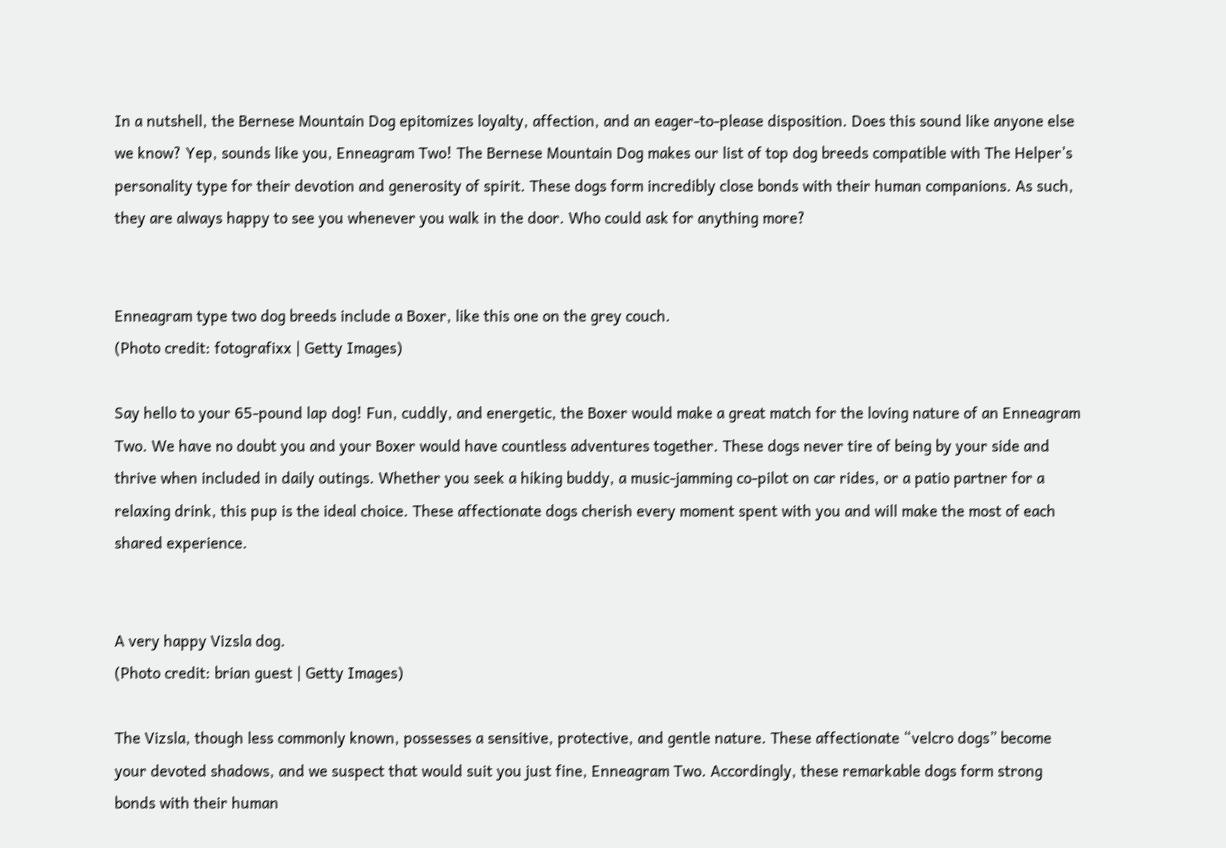In a nutshell, the Bernese Mountain Dog epitomizes loyalty, affection, and an eager-to-please disposition. Does this sound like anyone else we know? Yep, sounds like you, Enneagram Two! The Bernese Mountain Dog makes our list of top dog breeds compatible with The Helper’s personality type for their devotion and generosity of spirit. These dogs form incredibly close bonds with their human companions. As such, they are always happy to see you whenever you walk in the door. Who could ask for anything more?


Enneagram type two dog breeds include a Boxer, like this one on the grey couch.
(Photo credit: fotografixx | Getty Images)

Say hello to your 65-pound lap dog! Fun, cuddly, and energetic, the Boxer would make a great match for the loving nature of an Enneagram Two. We have no doubt you and your Boxer would have countless adventures together. These dogs never tire of being by your side and thrive when included in daily outings. Whether you seek a hiking buddy, a music-jamming co-pilot on car rides, or a patio partner for a relaxing drink, this pup is the ideal choice. These affectionate dogs cherish every moment spent with you and will make the most of each shared experience.


A very happy Vizsla dog.
(Photo credit: brian guest | Getty Images)

The Vizsla, though less commonly known, possesses a sensitive, protective, and gentle nature. These affectionate “velcro dogs” become your devoted shadows, and we suspect that would suit you just fine, Enneagram Two. Accordingly, these remarkable dogs form strong bonds with their human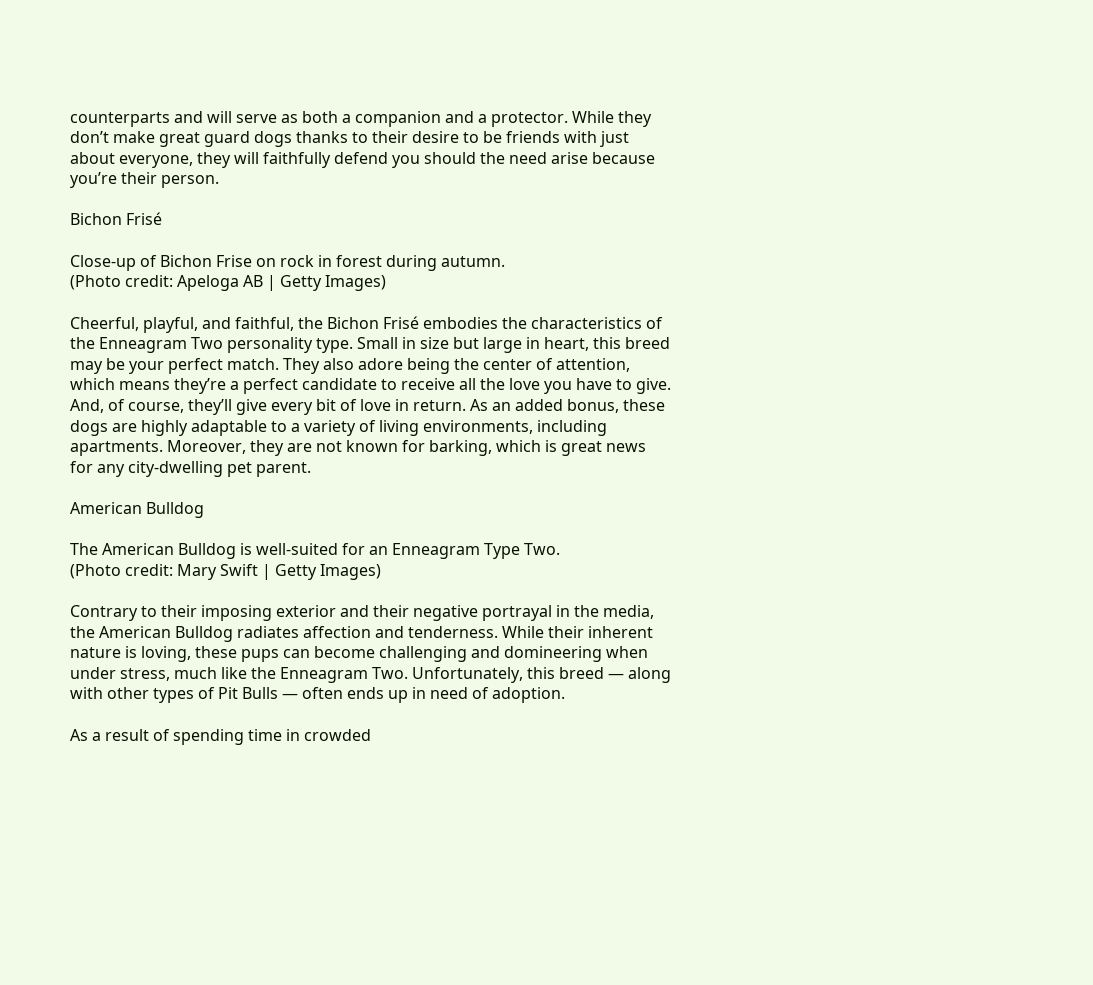counterparts and will serve as both a companion and a protector. While they don’t make great guard dogs thanks to their desire to be friends with just about everyone, they will faithfully defend you should the need arise because you’re their person.

Bichon Frisé

Close-up of Bichon Frise on rock in forest during autumn.
(Photo credit: Apeloga AB | Getty Images)

Cheerful, playful, and faithful, the Bichon Frisé embodies the characteristics of the Enneagram Two personality type. Small in size but large in heart, this breed may be your perfect match. They also adore being the center of attention, which means they’re a perfect candidate to receive all the love you have to give. And, of course, they’ll give every bit of love in return. As an added bonus, these dogs are highly adaptable to a variety of living environments, including apartments. Moreover, they are not known for barking, which is great news for any city-dwelling pet parent.

American Bulldog

The American Bulldog is well-suited for an Enneagram Type Two.
(Photo credit: Mary Swift | Getty Images)

Contrary to their imposing exterior and their negative portrayal in the media, the American Bulldog radiates affection and tenderness. While their inherent nature is loving, these pups can become challenging and domineering when under stress, much like the Enneagram Two. Unfortunately, this breed — along with other types of Pit Bulls — often ends up in need of adoption.

As a result of spending time in crowded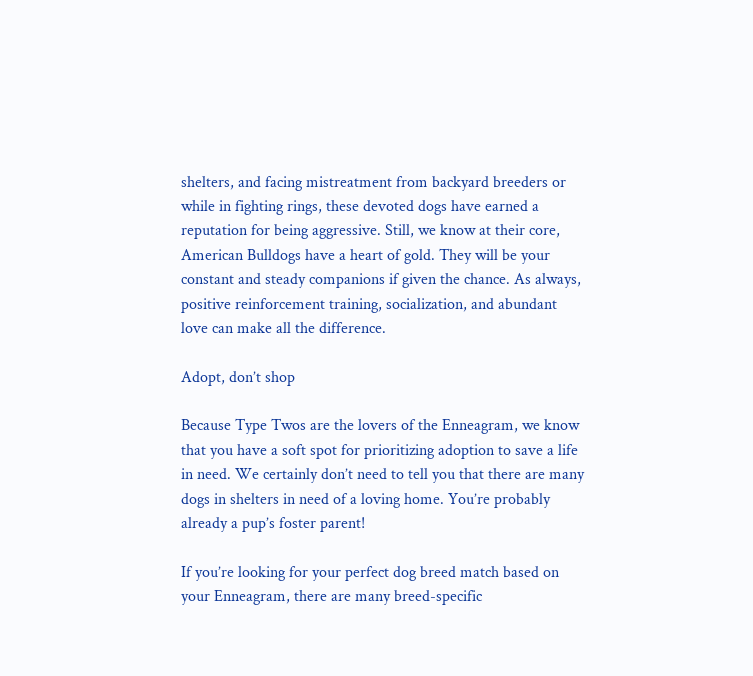shelters, and facing mistreatment from backyard breeders or while in fighting rings, these devoted dogs have earned a reputation for being aggressive. Still, we know at their core, American Bulldogs have a heart of gold. They will be your constant and steady companions if given the chance. As always, positive reinforcement training, socialization, and abundant love can make all the difference.

Adopt, don’t shop

Because Type Twos are the lovers of the Enneagram, we know that you have a soft spot for prioritizing adoption to save a life in need. We certainly don’t need to tell you that there are many dogs in shelters in need of a loving home. You’re probably already a pup’s foster parent!

If you’re looking for your perfect dog breed match based on your Enneagram, there are many breed-specific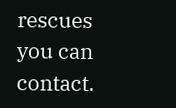rescues you can contact.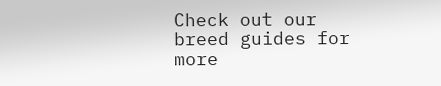Check out our breed guides for more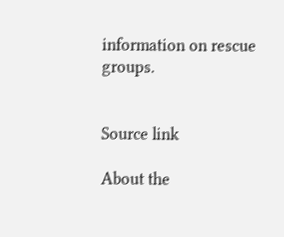information on rescue groups.


Source link

About the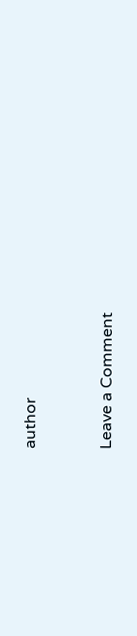author


Leave a Comment